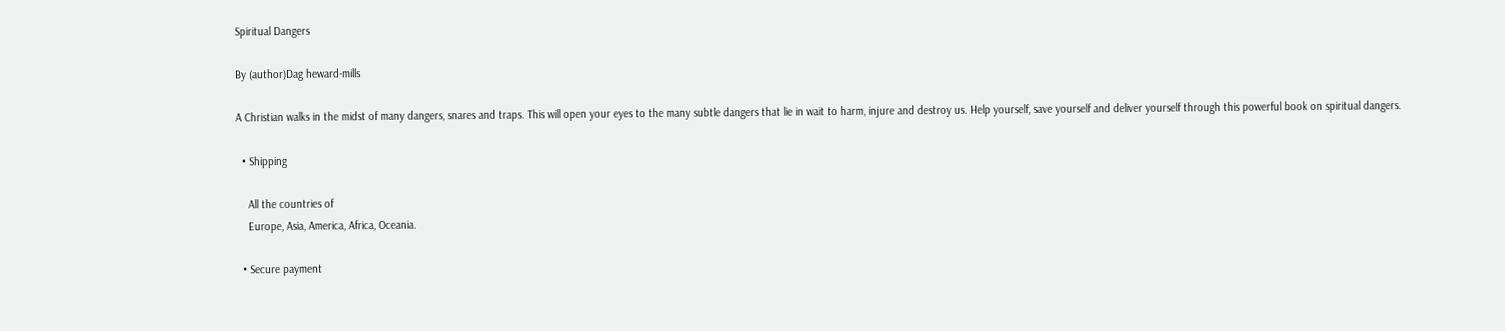Spiritual Dangers

By (author)Dag heward-mills

A Christian walks in the midst of many dangers, snares and traps. This will open your eyes to the many subtle dangers that lie in wait to harm, injure and destroy us. Help yourself, save yourself and deliver yourself through this powerful book on spiritual dangers.

  • Shipping

    All the countries of
    Europe, Asia, America, Africa, Oceania.

  • Secure payment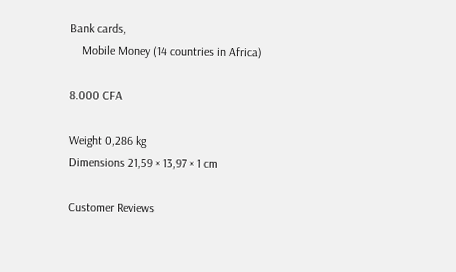Bank cards,
    Mobile Money (14 countries in Africa)

8.000 CFA

Weight 0,286 kg
Dimensions 21,59 × 13,97 × 1 cm

Customer Reviews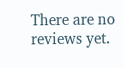There are no reviews yet.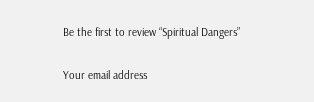Be the first to review “Spiritual Dangers”

Your email address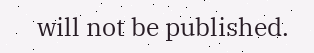will not be published.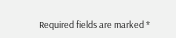Required fields are marked *